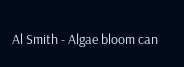Al Smith - Algae bloom can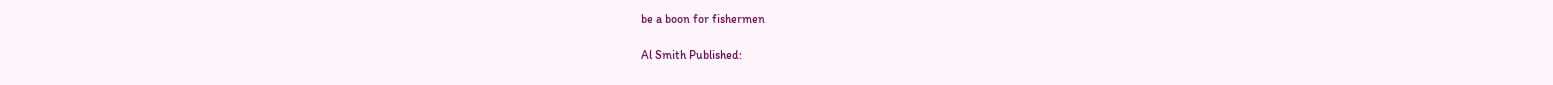be a boon for fishermen

Al Smith Published: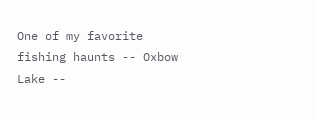One of my favorite fishing haunts -- Oxbow Lake --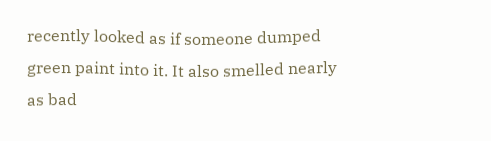recently looked as if someone dumped green paint into it. It also smelled nearly as bad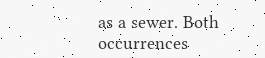as a sewer. Both occurrences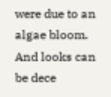were due to an algae bloom. And looks can be dece